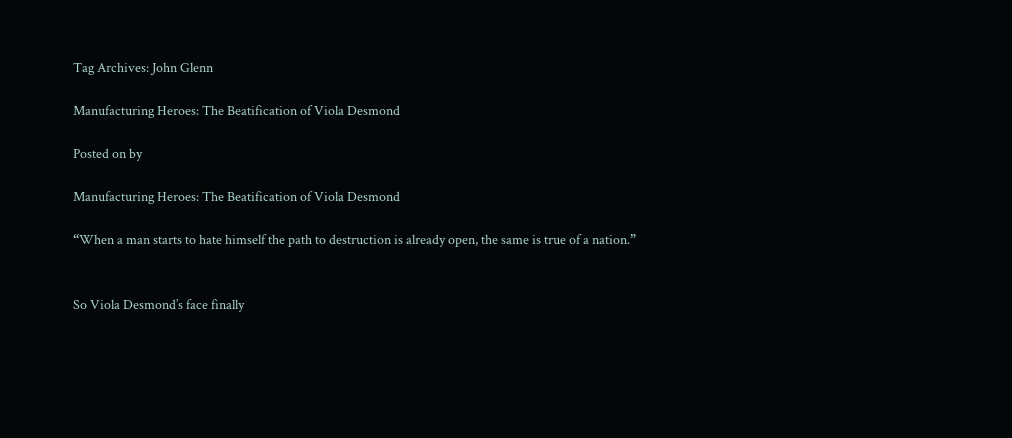Tag Archives: John Glenn

Manufacturing Heroes: The Beatification of Viola Desmond

Posted on by

Manufacturing Heroes: The Beatification of Viola Desmond

“When a man starts to hate himself the path to destruction is already open, the same is true of a nation.”


So Viola Desmond’s face finally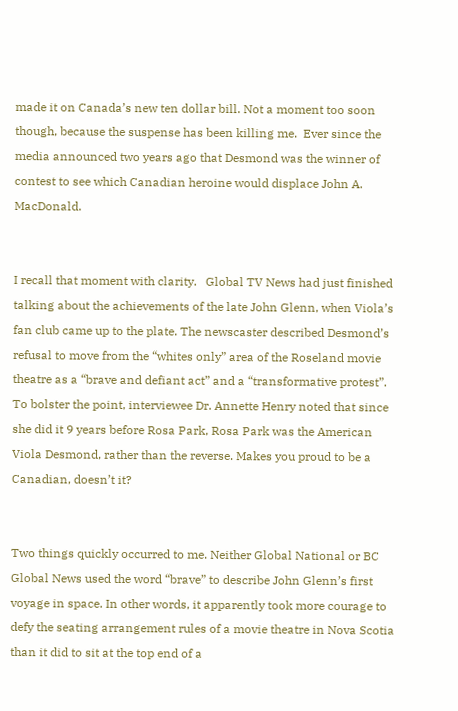made it on Canada’s new ten dollar bill. Not a moment too soon though, because the suspense has been killing me.  Ever since the media announced two years ago that Desmond was the winner of contest to see which Canadian heroine would displace John A. MacDonald.


I recall that moment with clarity.   Global TV News had just finished talking about the achievements of the late John Glenn, when Viola’s fan club came up to the plate. The newscaster described Desmond’s refusal to move from the “whites only” area of the Roseland movie theatre as a “brave and defiant act” and a “transformative protest”. To bolster the point, interviewee Dr. Annette Henry noted that since she did it 9 years before Rosa Park, Rosa Park was the American Viola Desmond, rather than the reverse. Makes you proud to be a Canadian, doesn’t it?


Two things quickly occurred to me. Neither Global National or BC Global News used the word “brave” to describe John Glenn’s first voyage in space. In other words, it apparently took more courage to defy the seating arrangement rules of a movie theatre in Nova Scotia than it did to sit at the top end of a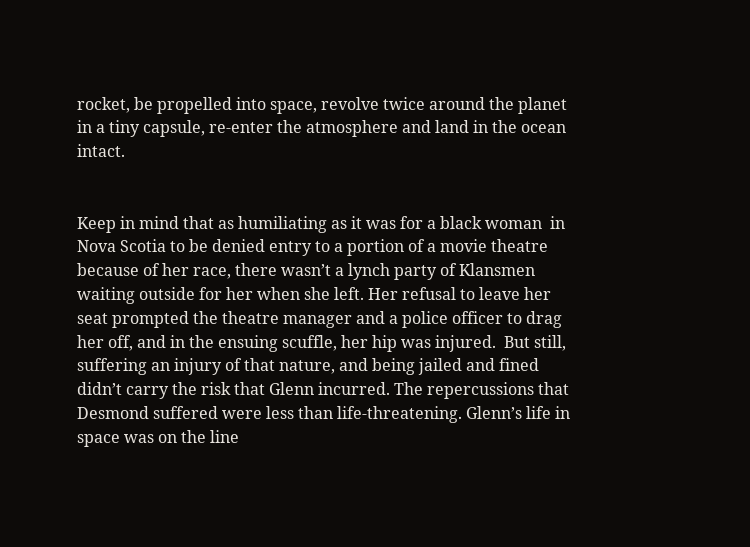rocket, be propelled into space, revolve twice around the planet in a tiny capsule, re-enter the atmosphere and land in the ocean intact.


Keep in mind that as humiliating as it was for a black woman  in Nova Scotia to be denied entry to a portion of a movie theatre because of her race, there wasn’t a lynch party of Klansmen waiting outside for her when she left. Her refusal to leave her seat prompted the theatre manager and a police officer to drag her off, and in the ensuing scuffle, her hip was injured.  But still, suffering an injury of that nature, and being jailed and fined didn’t carry the risk that Glenn incurred. The repercussions that Desmond suffered were less than life-threatening. Glenn’s life in space was on the line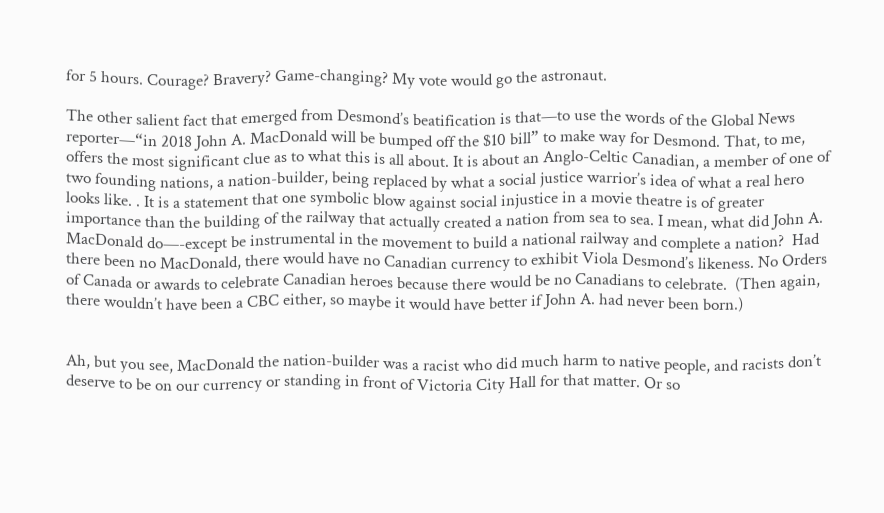for 5 hours. Courage? Bravery? Game-changing? My vote would go the astronaut.

The other salient fact that emerged from Desmond’s beatification is that—to use the words of the Global News reporter—“in 2018 John A. MacDonald will be bumped off the $10 bill” to make way for Desmond. That, to me, offers the most significant clue as to what this is all about. It is about an Anglo-Celtic Canadian, a member of one of two founding nations, a nation-builder, being replaced by what a social justice warrior’s idea of what a real hero looks like. . It is a statement that one symbolic blow against social injustice in a movie theatre is of greater importance than the building of the railway that actually created a nation from sea to sea. I mean, what did John A. MacDonald do—-except be instrumental in the movement to build a national railway and complete a nation?  Had there been no MacDonald, there would have no Canadian currency to exhibit Viola Desmond’s likeness. No Orders of Canada or awards to celebrate Canadian heroes because there would be no Canadians to celebrate.  (Then again, there wouldn’t have been a CBC either, so maybe it would have better if John A. had never been born.)


Ah, but you see, MacDonald the nation-builder was a racist who did much harm to native people, and racists don’t deserve to be on our currency or standing in front of Victoria City Hall for that matter. Or so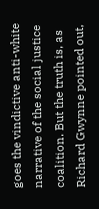goes the vindictive anti-white narrative of the social justice coalition. But the truth is, as Richard Gwynne pointed out,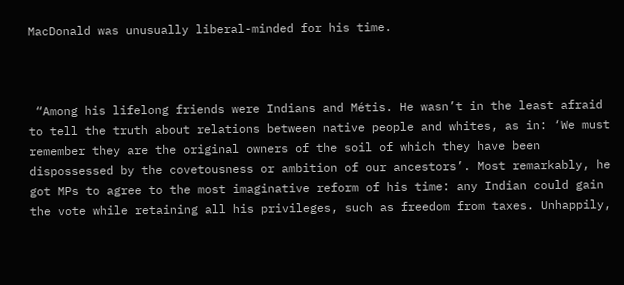MacDonald was unusually liberal-minded for his time.



 “Among his lifelong friends were Indians and Métis. He wasn’t in the least afraid to tell the truth about relations between native people and whites, as in: ‘We must remember they are the original owners of the soil of which they have been dispossessed by the covetousness or ambition of our ancestors’. Most remarkably, he got MPs to agree to the most imaginative reform of his time: any Indian could gain the vote while retaining all his privileges, such as freedom from taxes. Unhappily,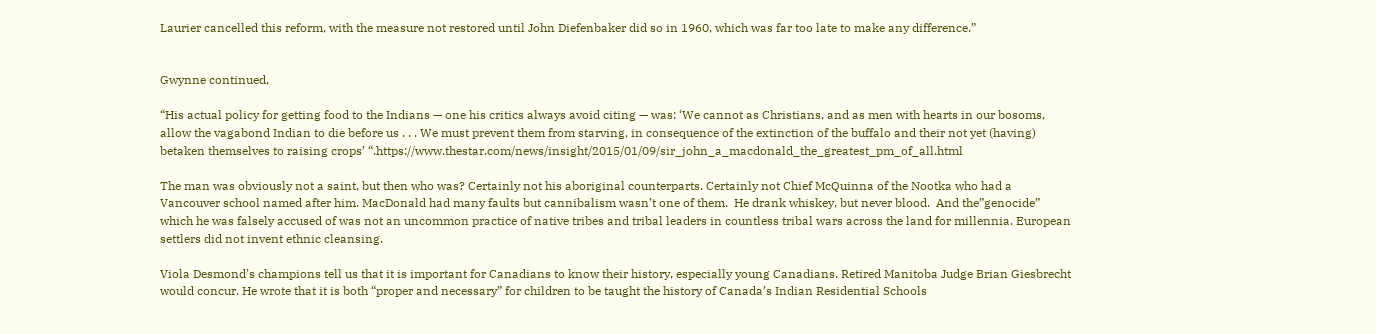Laurier cancelled this reform, with the measure not restored until John Diefenbaker did so in 1960, which was far too late to make any difference.”


Gwynne continued,

“His actual policy for getting food to the Indians — one his critics always avoid citing — was: ‘We cannot as Christians, and as men with hearts in our bosoms, allow the vagabond Indian to die before us . . . We must prevent them from starving, in consequence of the extinction of the buffalo and their not yet (having) betaken themselves to raising crops’ “.https://www.thestar.com/news/insight/2015/01/09/sir_john_a_macdonald_the_greatest_pm_of_all.html

The man was obviously not a saint, but then who was? Certainly not his aboriginal counterparts. Certainly not Chief McQuinna of the Nootka who had a Vancouver school named after him. MacDonald had many faults but cannibalism wasn’t one of them.  He drank whiskey, but never blood.  And the”genocide” which he was falsely accused of was not an uncommon practice of native tribes and tribal leaders in countless tribal wars across the land for millennia. European settlers did not invent ethnic cleansing.

Viola Desmond’s champions tell us that it is important for Canadians to know their history, especially young Canadians. Retired Manitoba Judge Brian Giesbrecht would concur. He wrote that it is both “proper and necessary” for children to be taught the history of Canada’s Indian Residential Schools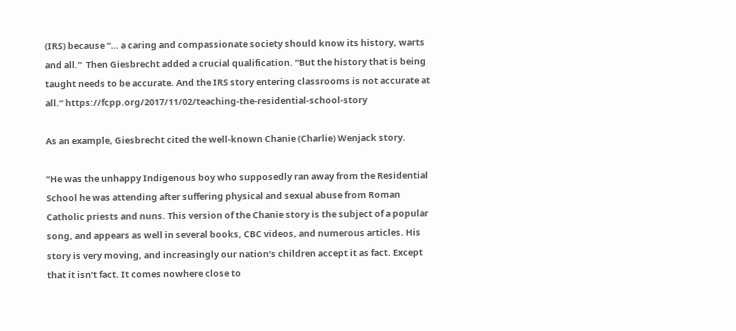(IRS) because “… a caring and compassionate society should know its history, warts and all.”  Then Giesbrecht added a crucial qualification. “But the history that is being taught needs to be accurate. And the IRS story entering classrooms is not accurate at all.” https://fcpp.org/2017/11/02/teaching-the-residential-school-story

As an example, Giesbrecht cited the well-known Chanie (Charlie) Wenjack story.

”He was the unhappy Indigenous boy who supposedly ran away from the Residential School he was attending after suffering physical and sexual abuse from Roman Catholic priests and nuns. This version of the Chanie story is the subject of a popular song, and appears as well in several books, CBC videos, and numerous articles. His story is very moving, and increasingly our nation’s children accept it as fact. Except that it isn’t fact. It comes nowhere close to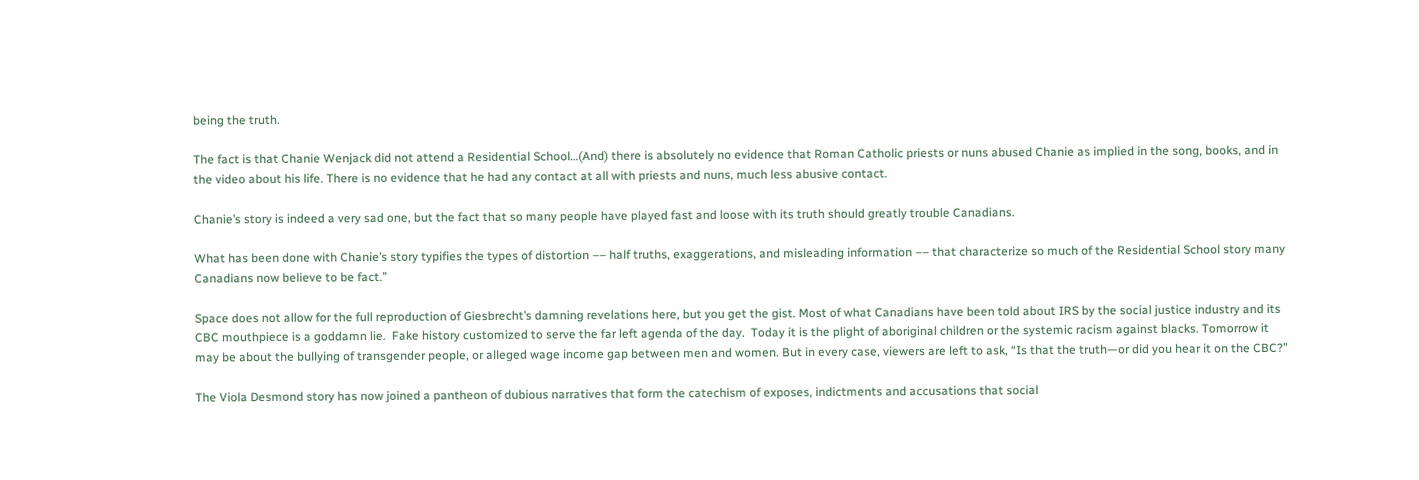being the truth.

The fact is that Chanie Wenjack did not attend a Residential School…(And) there is absolutely no evidence that Roman Catholic priests or nuns abused Chanie as implied in the song, books, and in the video about his life. There is no evidence that he had any contact at all with priests and nuns, much less abusive contact.

Chanie’s story is indeed a very sad one, but the fact that so many people have played fast and loose with its truth should greatly trouble Canadians.

What has been done with Chanie’s story typifies the types of distortion –– half truths, exaggerations, and misleading information –– that characterize so much of the Residential School story many Canadians now believe to be fact.”

Space does not allow for the full reproduction of Giesbrecht’s damning revelations here, but you get the gist. Most of what Canadians have been told about IRS by the social justice industry and its CBC mouthpiece is a goddamn lie.  Fake history customized to serve the far left agenda of the day.  Today it is the plight of aboriginal children or the systemic racism against blacks. Tomorrow it may be about the bullying of transgender people, or alleged wage income gap between men and women. But in every case, viewers are left to ask, “Is that the truth—or did you hear it on the CBC?”

The Viola Desmond story has now joined a pantheon of dubious narratives that form the catechism of exposes, indictments and accusations that social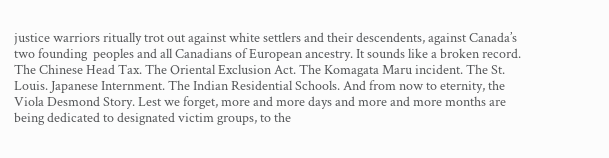justice warriors ritually trot out against white settlers and their descendents, against Canada’s two founding  peoples and all Canadians of European ancestry. It sounds like a broken record.  The Chinese Head Tax. The Oriental Exclusion Act. The Komagata Maru incident. The St. Louis. Japanese Internment. The Indian Residential Schools. And from now to eternity, the Viola Desmond Story. Lest we forget, more and more days and more and more months are being dedicated to designated victim groups, to the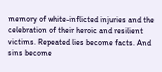memory of white-inflicted injuries and the celebration of their heroic and resilient victims. Repeated lies become facts. And sins become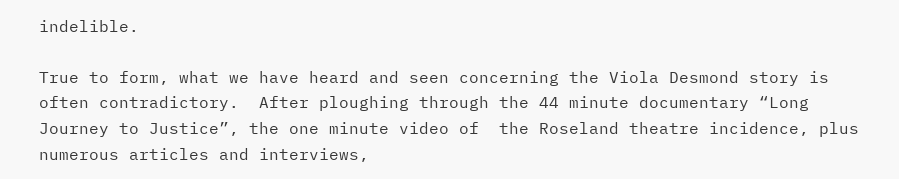indelible.

True to form, what we have heard and seen concerning the Viola Desmond story is often contradictory.  After ploughing through the 44 minute documentary “Long Journey to Justice”, the one minute video of  the Roseland theatre incidence, plus numerous articles and interviews,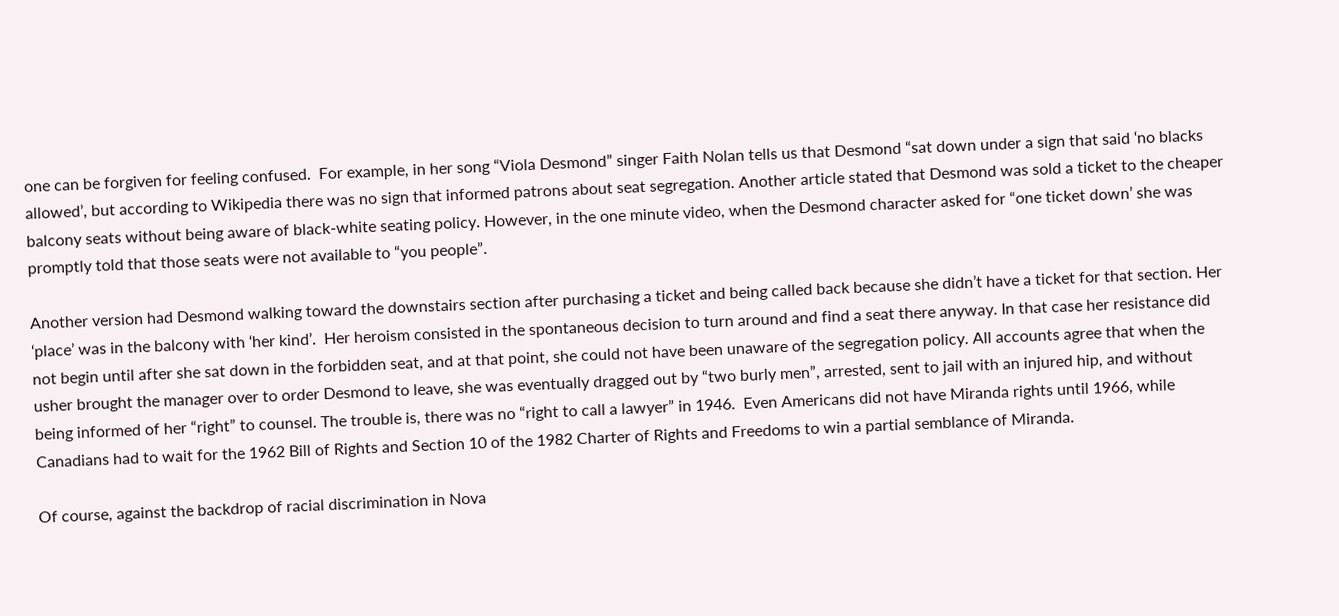one can be forgiven for feeling confused.  For example, in her song “Viola Desmond” singer Faith Nolan tells us that Desmond “sat down under a sign that said ‘no blacks allowed’, but according to Wikipedia there was no sign that informed patrons about seat segregation. Another article stated that Desmond was sold a ticket to the cheaper balcony seats without being aware of black-white seating policy. However, in the one minute video, when the Desmond character asked for “one ticket down’ she was promptly told that those seats were not available to “you people”.

Another version had Desmond walking toward the downstairs section after purchasing a ticket and being called back because she didn’t have a ticket for that section. Her ‘place’ was in the balcony with ‘her kind’.  Her heroism consisted in the spontaneous decision to turn around and find a seat there anyway. In that case her resistance did not begin until after she sat down in the forbidden seat, and at that point, she could not have been unaware of the segregation policy. All accounts agree that when the usher brought the manager over to order Desmond to leave, she was eventually dragged out by “two burly men”, arrested, sent to jail with an injured hip, and without being informed of her “right” to counsel. The trouble is, there was no “right to call a lawyer” in 1946.  Even Americans did not have Miranda rights until 1966, while Canadians had to wait for the 1962 Bill of Rights and Section 10 of the 1982 Charter of Rights and Freedoms to win a partial semblance of Miranda.

Of course, against the backdrop of racial discrimination in Nova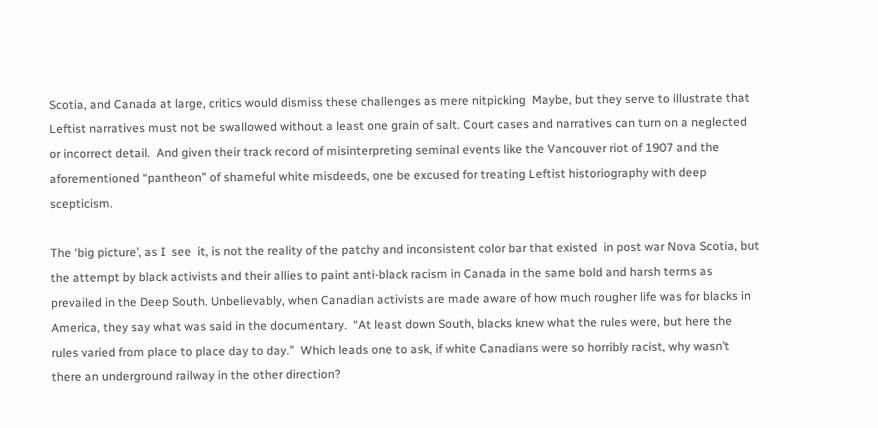Scotia, and Canada at large, critics would dismiss these challenges as mere nitpicking  Maybe, but they serve to illustrate that Leftist narratives must not be swallowed without a least one grain of salt. Court cases and narratives can turn on a neglected or incorrect detail.  And given their track record of misinterpreting seminal events like the Vancouver riot of 1907 and the aforementioned “pantheon” of shameful white misdeeds, one be excused for treating Leftist historiography with deep scepticism.

The ‘big picture’, as I  see  it, is not the reality of the patchy and inconsistent color bar that existed  in post war Nova Scotia, but the attempt by black activists and their allies to paint anti-black racism in Canada in the same bold and harsh terms as prevailed in the Deep South. Unbelievably, when Canadian activists are made aware of how much rougher life was for blacks in America, they say what was said in the documentary.  “At least down South, blacks knew what the rules were, but here the rules varied from place to place day to day.”  Which leads one to ask, if white Canadians were so horribly racist, why wasn’t there an underground railway in the other direction?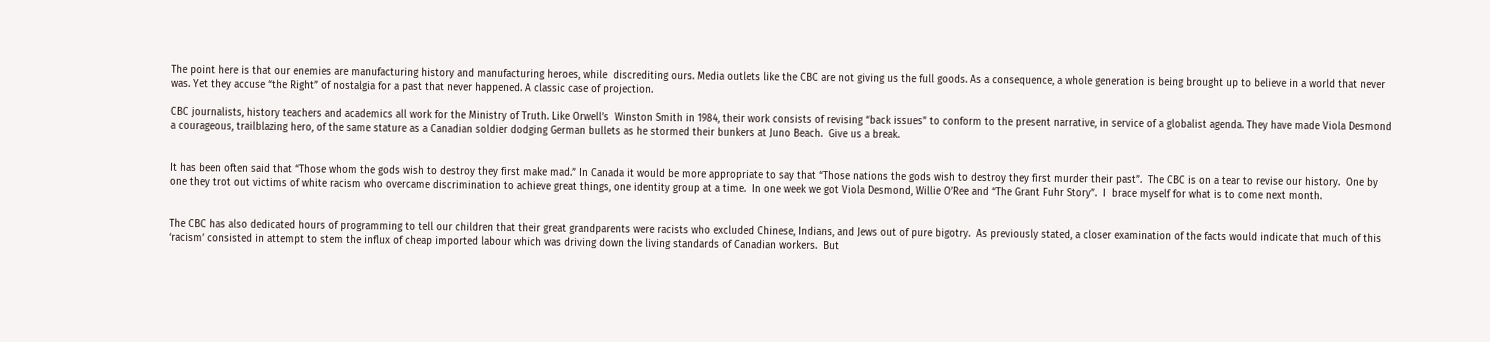The point here is that our enemies are manufacturing history and manufacturing heroes, while  discrediting ours. Media outlets like the CBC are not giving us the full goods. As a consequence, a whole generation is being brought up to believe in a world that never was. Yet they accuse “the Right” of nostalgia for a past that never happened. A classic case of projection.

CBC journalists, history teachers and academics all work for the Ministry of Truth. Like Orwell’s  Winston Smith in 1984, their work consists of revising “back issues” to conform to the present narrative, in service of a globalist agenda. They have made Viola Desmond a courageous, trailblazing hero, of the same stature as a Canadian soldier dodging German bullets as he stormed their bunkers at Juno Beach.  Give us a break.


It has been often said that “Those whom the gods wish to destroy they first make mad.” In Canada it would be more appropriate to say that “Those nations the gods wish to destroy they first murder their past”.  The CBC is on a tear to revise our history.  One by one they trot out victims of white racism who overcame discrimination to achieve great things, one identity group at a time.  In one week we got Viola Desmond, Willie O’Ree and “The Grant Fuhr Story”.  I  brace myself for what is to come next month.


The CBC has also dedicated hours of programming to tell our children that their great grandparents were racists who excluded Chinese, Indians, and Jews out of pure bigotry.  As previously stated, a closer examination of the facts would indicate that much of this ‘racism’ consisted in attempt to stem the influx of cheap imported labour which was driving down the living standards of Canadian workers.  But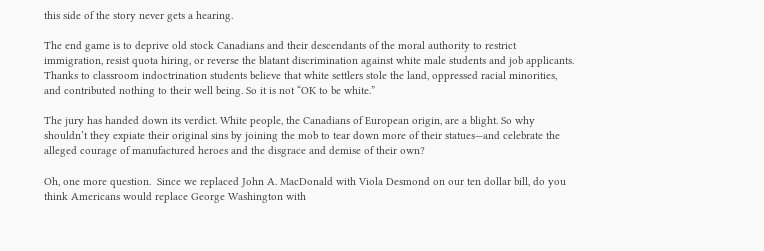this side of the story never gets a hearing.

The end game is to deprive old stock Canadians and their descendants of the moral authority to restrict immigration, resist quota hiring, or reverse the blatant discrimination against white male students and job applicants. Thanks to classroom indoctrination students believe that white settlers stole the land, oppressed racial minorities, and contributed nothing to their well being. So it is not “OK to be white.”

The jury has handed down its verdict. White people, the Canadians of European origin, are a blight. So why  shouldn’t they expiate their original sins by joining the mob to tear down more of their statues—and celebrate the alleged courage of manufactured heroes and the disgrace and demise of their own?

Oh, one more question.  Since we replaced John A. MacDonald with Viola Desmond on our ten dollar bill, do you think Americans would replace George Washington with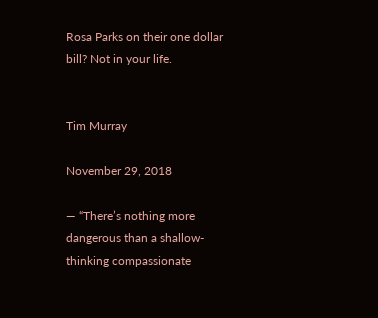Rosa Parks on their one dollar bill? Not in your life.


Tim Murray

November 29, 2018

— “There’s nothing more dangerous than a shallow-thinking compassionate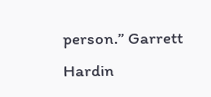person.” Garrett Hardin